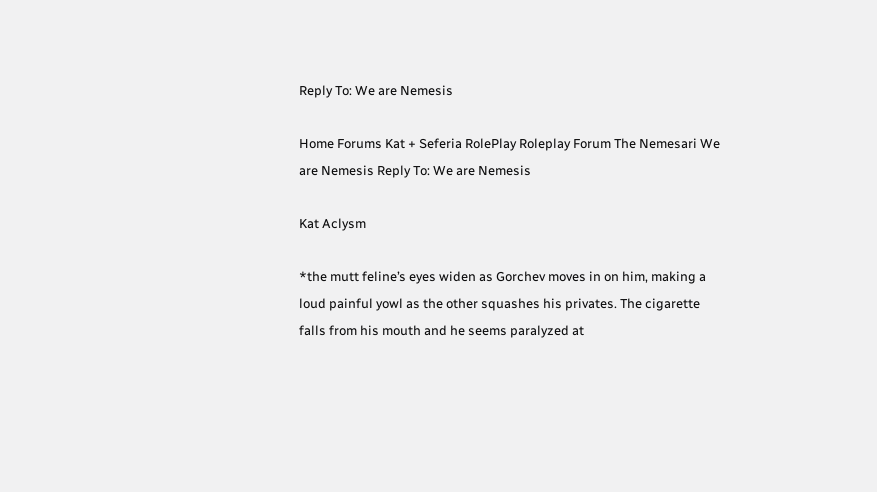Reply To: We are Nemesis

Home Forums Kat + Seferia RolePlay Roleplay Forum The Nemesari We are Nemesis Reply To: We are Nemesis

Kat Aclysm

*the mutt feline’s eyes widen as Gorchev moves in on him, making a loud painful yowl as the other squashes his privates. The cigarette falls from his mouth and he seems paralyzed at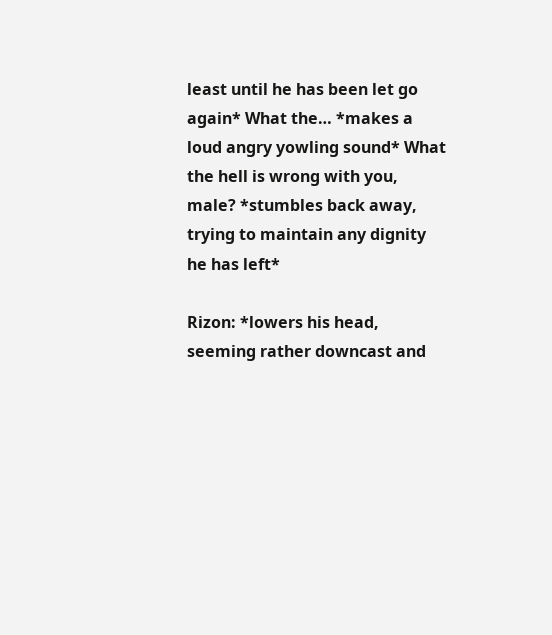least until he has been let go again* What the… *makes a loud angry yowling sound* What the hell is wrong with you, male? *stumbles back away, trying to maintain any dignity he has left*

Rizon: *lowers his head, seeming rather downcast and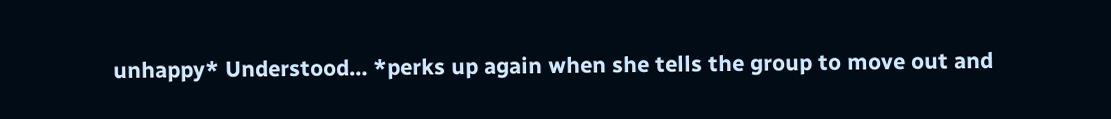unhappy* Understood… *perks up again when she tells the group to move out and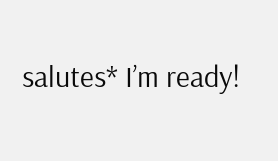salutes* I’m ready!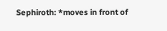Sephiroth: *moves in front of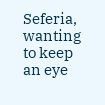Seferia, wanting to keep an eye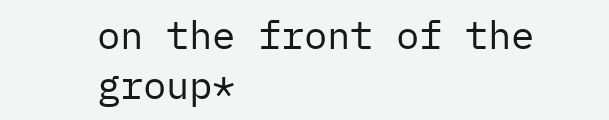on the front of the group*